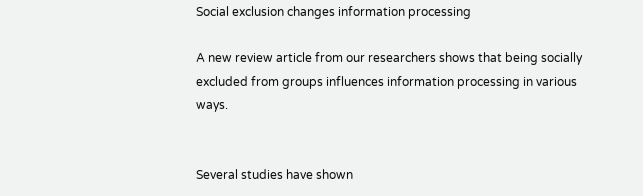Social exclusion changes information processing

A new review article from our researchers shows that being socially excluded from groups influences information processing in various ways.


Several studies have shown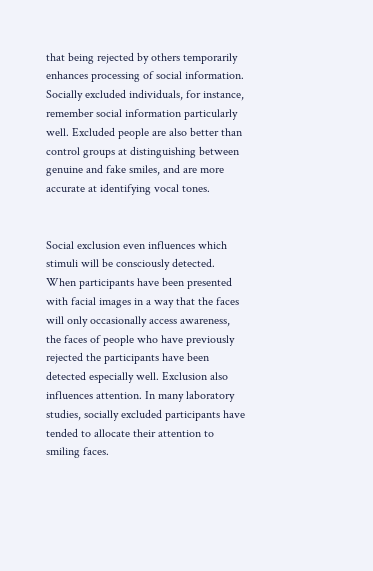that being rejected by others temporarily enhances processing of social information. Socially excluded individuals, for instance, remember social information particularly well. Excluded people are also better than control groups at distinguishing between genuine and fake smiles, and are more accurate at identifying vocal tones.


Social exclusion even influences which stimuli will be consciously detected. When participants have been presented with facial images in a way that the faces will only occasionally access awareness, the faces of people who have previously rejected the participants have been detected especially well. Exclusion also influences attention. In many laboratory studies, socially excluded participants have tended to allocate their attention to smiling faces.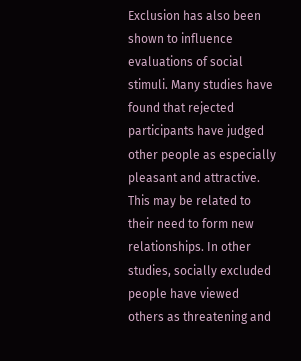Exclusion has also been shown to influence evaluations of social stimuli. Many studies have found that rejected participants have judged other people as especially pleasant and attractive. This may be related to their need to form new relationships. In other studies, socially excluded people have viewed others as threatening and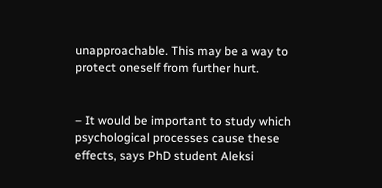unapproachable. This may be a way to protect oneself from further hurt.


– It would be important to study which psychological processes cause these effects, says PhD student Aleksi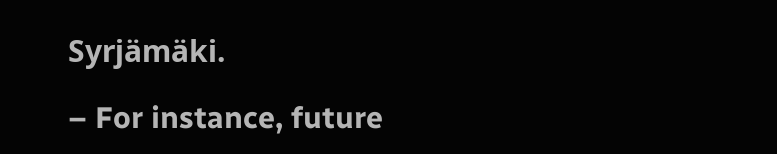Syrjämäki.

– For instance, future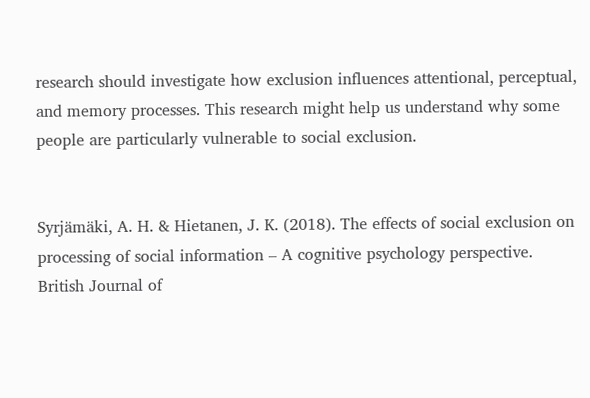research should investigate how exclusion influences attentional, perceptual, and memory processes. This research might help us understand why some people are particularly vulnerable to social exclusion.


Syrjämäki, A. H. & Hietanen, J. K. (2018). The effects of social exclusion on processing of social information – A cognitive psychology perspective. British Journal of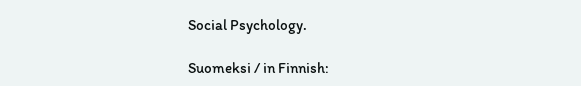Social Psychology.

Suomeksi / in Finnish: